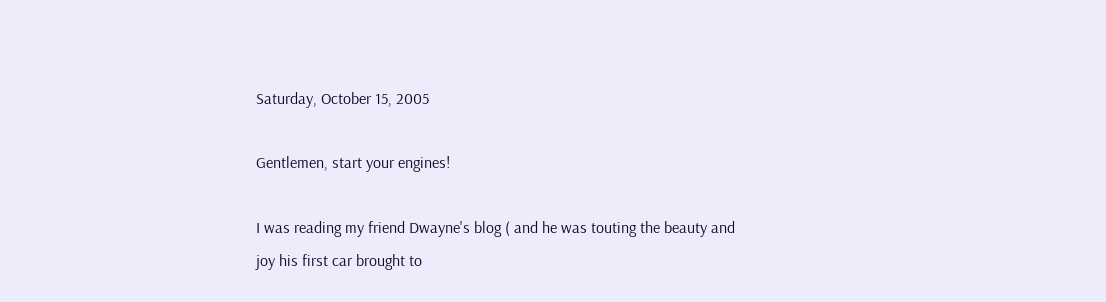Saturday, October 15, 2005

Gentlemen, start your engines!

I was reading my friend Dwayne's blog ( and he was touting the beauty and joy his first car brought to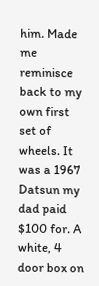him. Made me reminisce back to my own first set of wheels. It was a 1967 Datsun my dad paid $100 for. A white, 4 door box on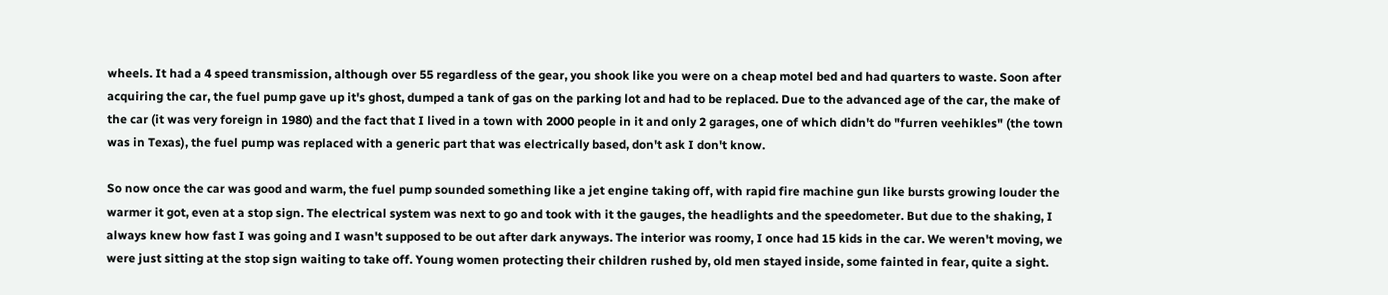wheels. It had a 4 speed transmission, although over 55 regardless of the gear, you shook like you were on a cheap motel bed and had quarters to waste. Soon after acquiring the car, the fuel pump gave up it's ghost, dumped a tank of gas on the parking lot and had to be replaced. Due to the advanced age of the car, the make of the car (it was very foreign in 1980) and the fact that I lived in a town with 2000 people in it and only 2 garages, one of which didn't do "furren veehikles" (the town was in Texas), the fuel pump was replaced with a generic part that was electrically based, don't ask I don't know.

So now once the car was good and warm, the fuel pump sounded something like a jet engine taking off, with rapid fire machine gun like bursts growing louder the warmer it got, even at a stop sign. The electrical system was next to go and took with it the gauges, the headlights and the speedometer. But due to the shaking, I always knew how fast I was going and I wasn't supposed to be out after dark anyways. The interior was roomy, I once had 15 kids in the car. We weren't moving, we were just sitting at the stop sign waiting to take off. Young women protecting their children rushed by, old men stayed inside, some fainted in fear, quite a sight.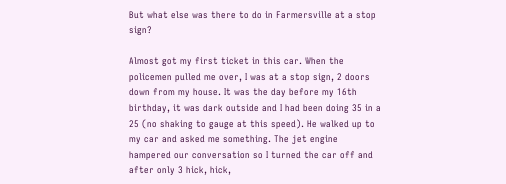But what else was there to do in Farmersville at a stop sign?

Almost got my first ticket in this car. When the policemen pulled me over, I was at a stop sign, 2 doors down from my house. It was the day before my 16th birthday, it was dark outside and I had been doing 35 in a 25 (no shaking to gauge at this speed). He walked up to my car and asked me something. The jet engine hampered our conversation so I turned the car off and after only 3 hick, hick,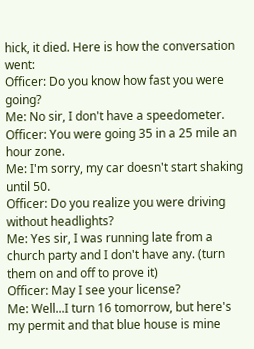hick, it died. Here is how the conversation went:
Officer: Do you know how fast you were going?
Me: No sir, I don't have a speedometer.
Officer: You were going 35 in a 25 mile an hour zone.
Me: I'm sorry, my car doesn't start shaking until 50.
Officer: Do you realize you were driving without headlights?
Me: Yes sir, I was running late from a church party and I don't have any. (turn them on and off to prove it)
Officer: May I see your license?
Me: Well...I turn 16 tomorrow, but here's my permit and that blue house is mine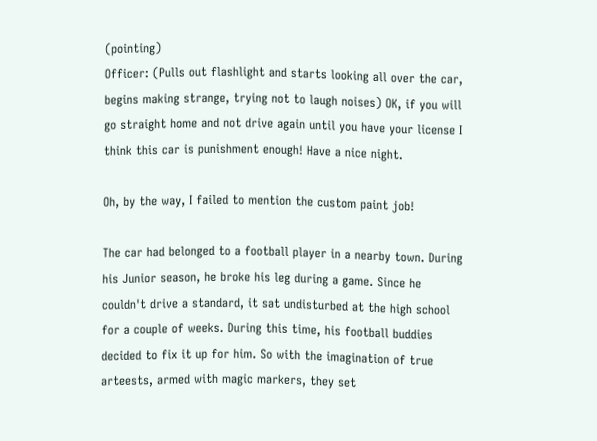(pointing)
Officer: (Pulls out flashlight and starts looking all over the car, begins making strange, trying not to laugh noises) OK, if you will go straight home and not drive again until you have your license I think this car is punishment enough! Have a nice night.

Oh, by the way, I failed to mention the custom paint job!

The car had belonged to a football player in a nearby town. During his Junior season, he broke his leg during a game. Since he couldn't drive a standard, it sat undisturbed at the high school for a couple of weeks. During this time, his football buddies decided to fix it up for him. So with the imagination of true arteests, armed with magic markers, they set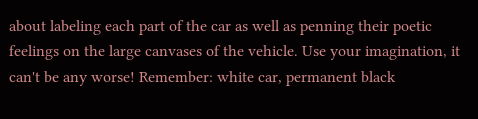about labeling each part of the car as well as penning their poetic feelings on the large canvases of the vehicle. Use your imagination, it can't be any worse! Remember: white car, permanent black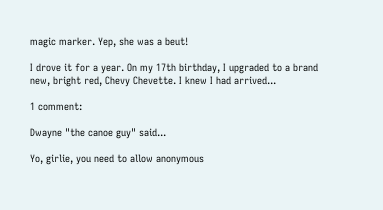magic marker. Yep, she was a beut!

I drove it for a year. On my 17th birthday, I upgraded to a brand new, bright red, Chevy Chevette. I knew I had arrived...

1 comment:

Dwayne "the canoe guy" said...

Yo, girlie, you need to allow anonymous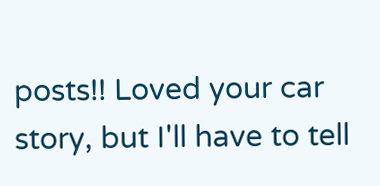posts!! Loved your car story, but I'll have to tell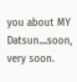you about MY Datsun....soon, very soon.